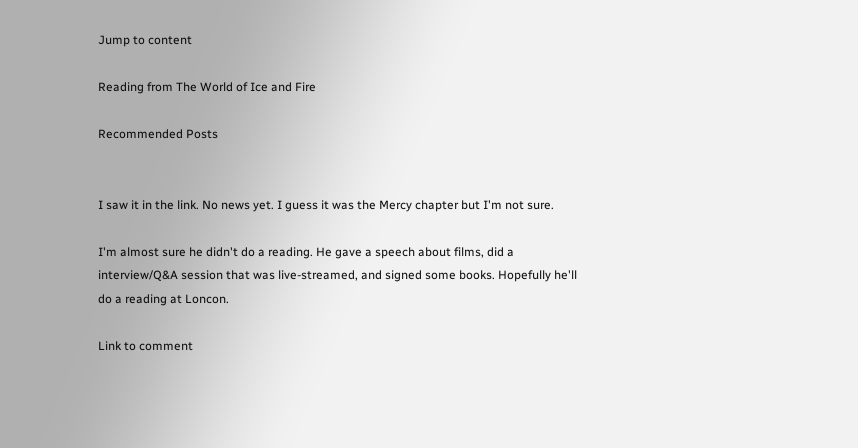Jump to content

Reading from The World of Ice and Fire

Recommended Posts


I saw it in the link. No news yet. I guess it was the Mercy chapter but I'm not sure.

I'm almost sure he didn't do a reading. He gave a speech about films, did a interview/Q&A session that was live-streamed, and signed some books. Hopefully he'll do a reading at Loncon.

Link to comment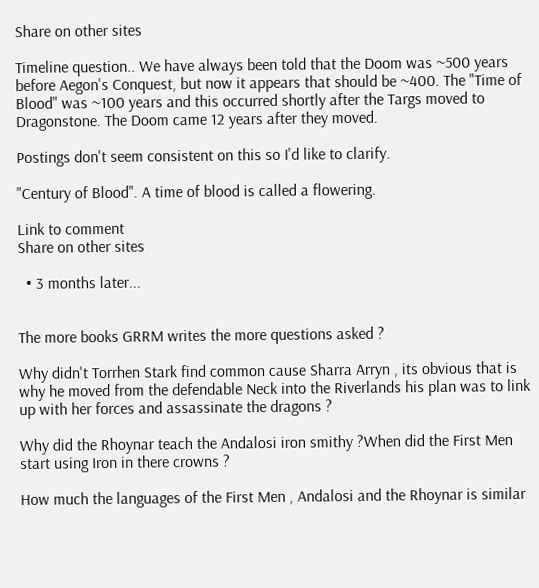Share on other sites

Timeline question.. We have always been told that the Doom was ~500 years before Aegon's Conquest, but now it appears that should be ~400. The "Time of Blood" was ~100 years and this occurred shortly after the Targs moved to Dragonstone. The Doom came 12 years after they moved.

Postings don't seem consistent on this so I'd like to clarify.

"Century of Blood". A time of blood is called a flowering.

Link to comment
Share on other sites

  • 3 months later...


The more books GRRM writes the more questions asked ?

Why didn't Torrhen Stark find common cause Sharra Arryn , its obvious that is why he moved from the defendable Neck into the Riverlands his plan was to link up with her forces and assassinate the dragons ?

Why did the Rhoynar teach the Andalosi iron smithy ?When did the First Men start using Iron in there crowns ?

How much the languages of the First Men , Andalosi and the Rhoynar is similar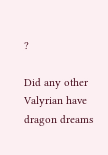?

Did any other Valyrian have dragon dreams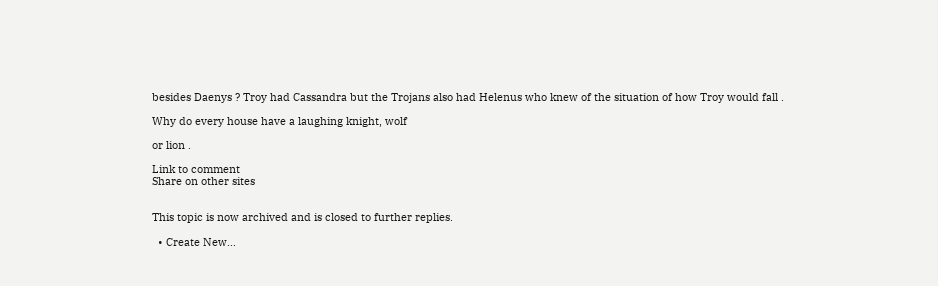besides Daenys ? Troy had Cassandra but the Trojans also had Helenus who knew of the situation of how Troy would fall .

Why do every house have a laughing knight, wolf

or lion .

Link to comment
Share on other sites


This topic is now archived and is closed to further replies.

  • Create New...